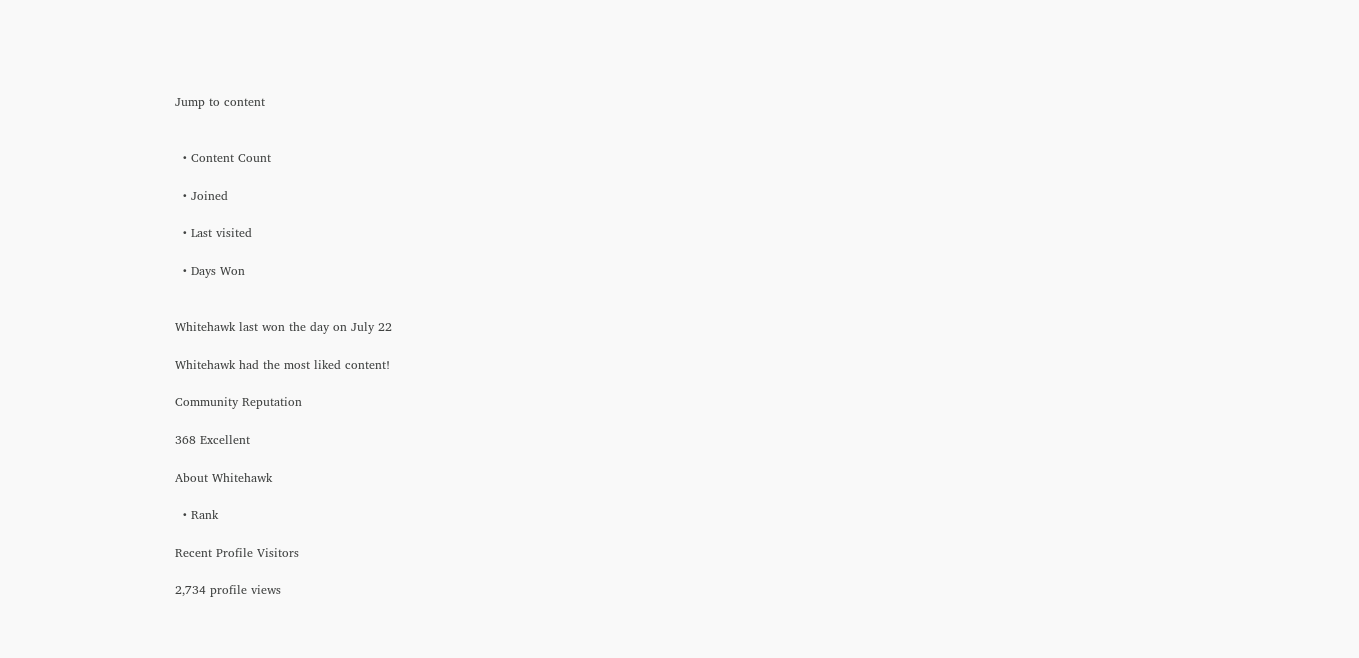Jump to content


  • Content Count

  • Joined

  • Last visited

  • Days Won


Whitehawk last won the day on July 22

Whitehawk had the most liked content!

Community Reputation

368 Excellent

About Whitehawk

  • Rank

Recent Profile Visitors

2,734 profile views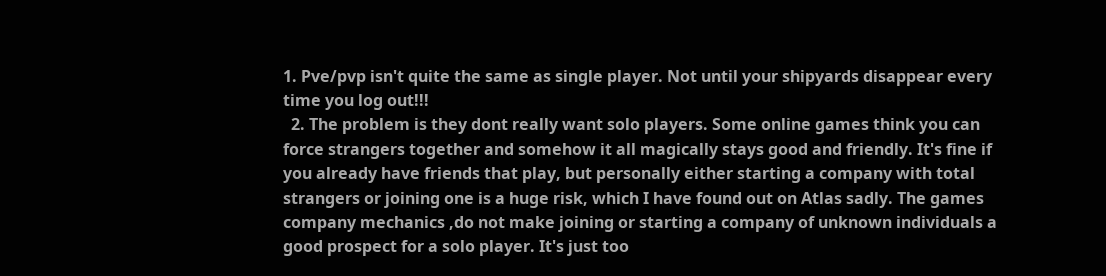1. Pve/pvp isn't quite the same as single player. Not until your shipyards disappear every time you log out!!!
  2. The problem is they dont really want solo players. Some online games think you can force strangers together and somehow it all magically stays good and friendly. It's fine if you already have friends that play, but personally either starting a company with total strangers or joining one is a huge risk, which I have found out on Atlas sadly. The games company mechanics ,do not make joining or starting a company of unknown individuals a good prospect for a solo player. It's just too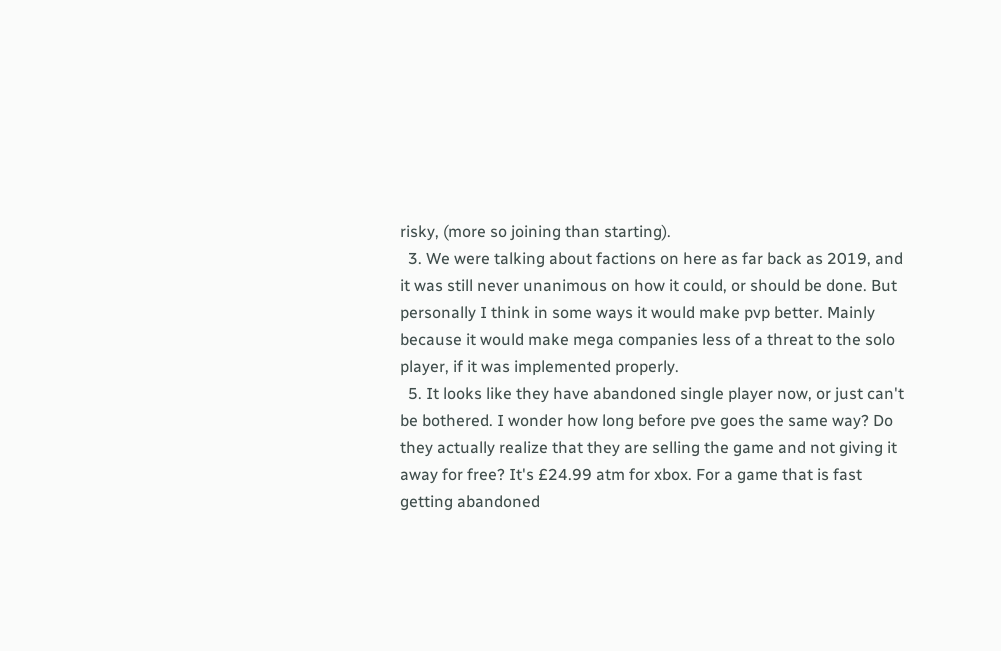risky, (more so joining than starting).
  3. We were talking about factions on here as far back as 2019, and it was still never unanimous on how it could, or should be done. But personally I think in some ways it would make pvp better. Mainly because it would make mega companies less of a threat to the solo player, if it was implemented properly.
  5. It looks like they have abandoned single player now, or just can't be bothered. I wonder how long before pve goes the same way? Do they actually realize that they are selling the game and not giving it away for free? It's £24.99 atm for xbox. For a game that is fast getting abandoned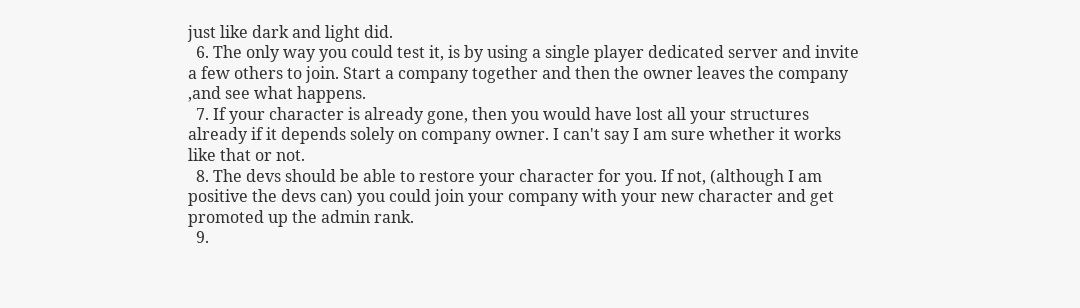just like dark and light did.
  6. The only way you could test it, is by using a single player dedicated server and invite a few others to join. Start a company together and then the owner leaves the company ,and see what happens.
  7. If your character is already gone, then you would have lost all your structures already if it depends solely on company owner. I can't say I am sure whether it works like that or not.
  8. The devs should be able to restore your character for you. If not, (although I am positive the devs can) you could join your company with your new character and get promoted up the admin rank.
  9.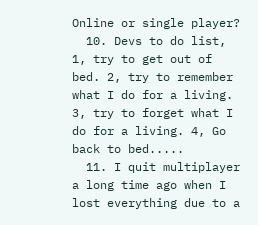Online or single player?
  10. Devs to do list, 1, try to get out of bed. 2, try to remember what I do for a living. 3, try to forget what I do for a living. 4, Go back to bed.....
  11. I quit multiplayer a long time ago when I lost everything due to a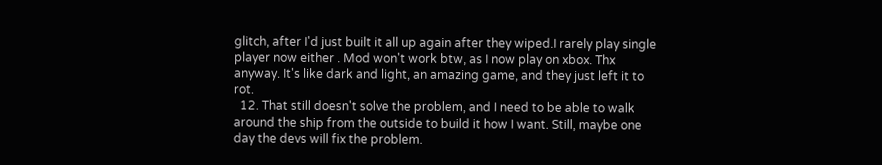glitch, after I'd just built it all up again after they wiped.I rarely play single player now either . Mod won't work btw, as I now play on xbox. Thx anyway. It's like dark and light, an amazing game, and they just left it to rot.
  12. That still doesn't solve the problem, and I need to be able to walk around the ship from the outside to build it how I want. Still, maybe one day the devs will fix the problem.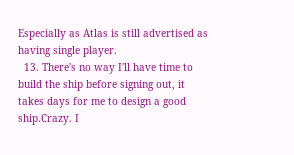Especially as Atlas is still advertised as having single player.
  13. There's no way I'll have time to build the ship before signing out, it takes days for me to design a good ship.Crazy. I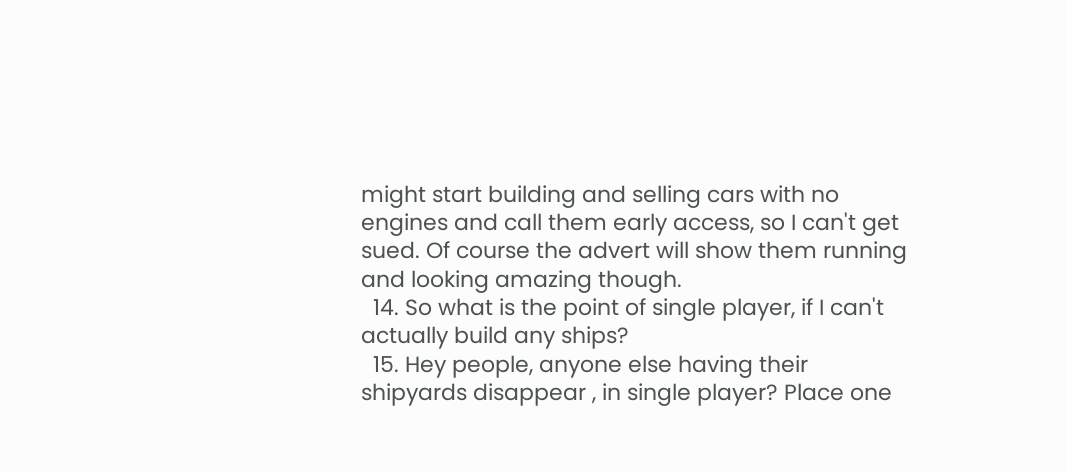might start building and selling cars with no engines and call them early access, so I can't get sued. Of course the advert will show them running and looking amazing though.
  14. So what is the point of single player, if I can't actually build any ships?
  15. Hey people, anyone else having their shipyards disappear , in single player? Place one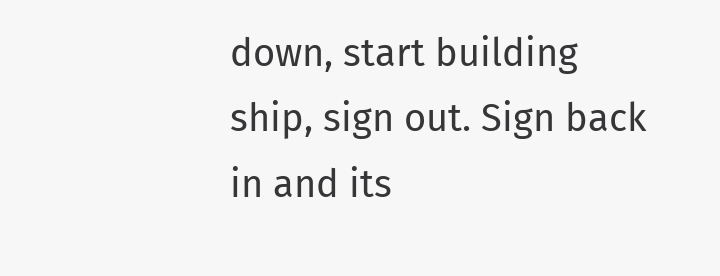down, start building ship, sign out. Sign back in and its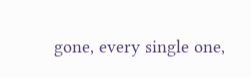gone, every single one,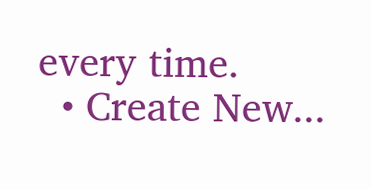every time.
  • Create New...